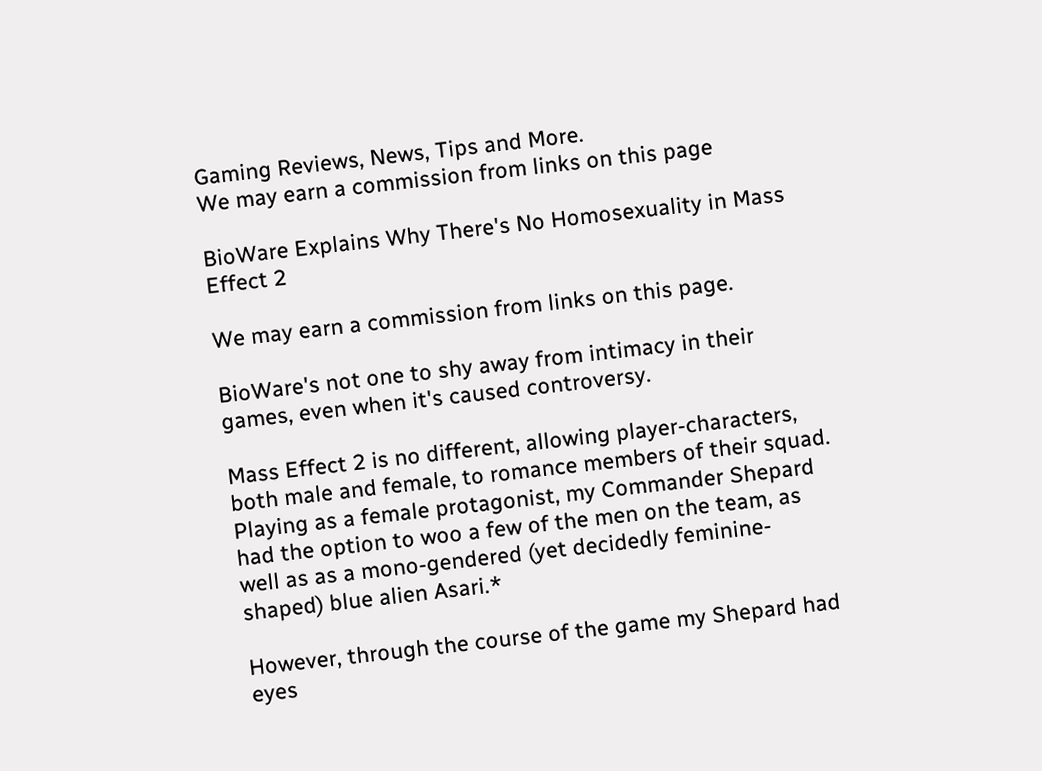Gaming Reviews, News, Tips and More.
We may earn a commission from links on this page

BioWare Explains Why There's No Homosexuality in Mass Effect 2

We may earn a commission from links on this page.

BioWare's not one to shy away from intimacy in their games, even when it's caused controversy.

Mass Effect 2 is no different, allowing player-characters, both male and female, to romance members of their squad. Playing as a female protagonist, my Commander Shepard had the option to woo a few of the men on the team, as well as as a mono-gendered (yet decidedly feminine-shaped) blue alien Asari.*

However, through the course of the game my Shepard had eyes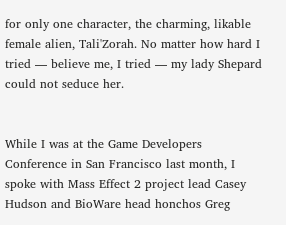for only one character, the charming, likable female alien, Tali'Zorah. No matter how hard I tried — believe me, I tried — my lady Shepard could not seduce her.


While I was at the Game Developers Conference in San Francisco last month, I spoke with Mass Effect 2 project lead Casey Hudson and BioWare head honchos Greg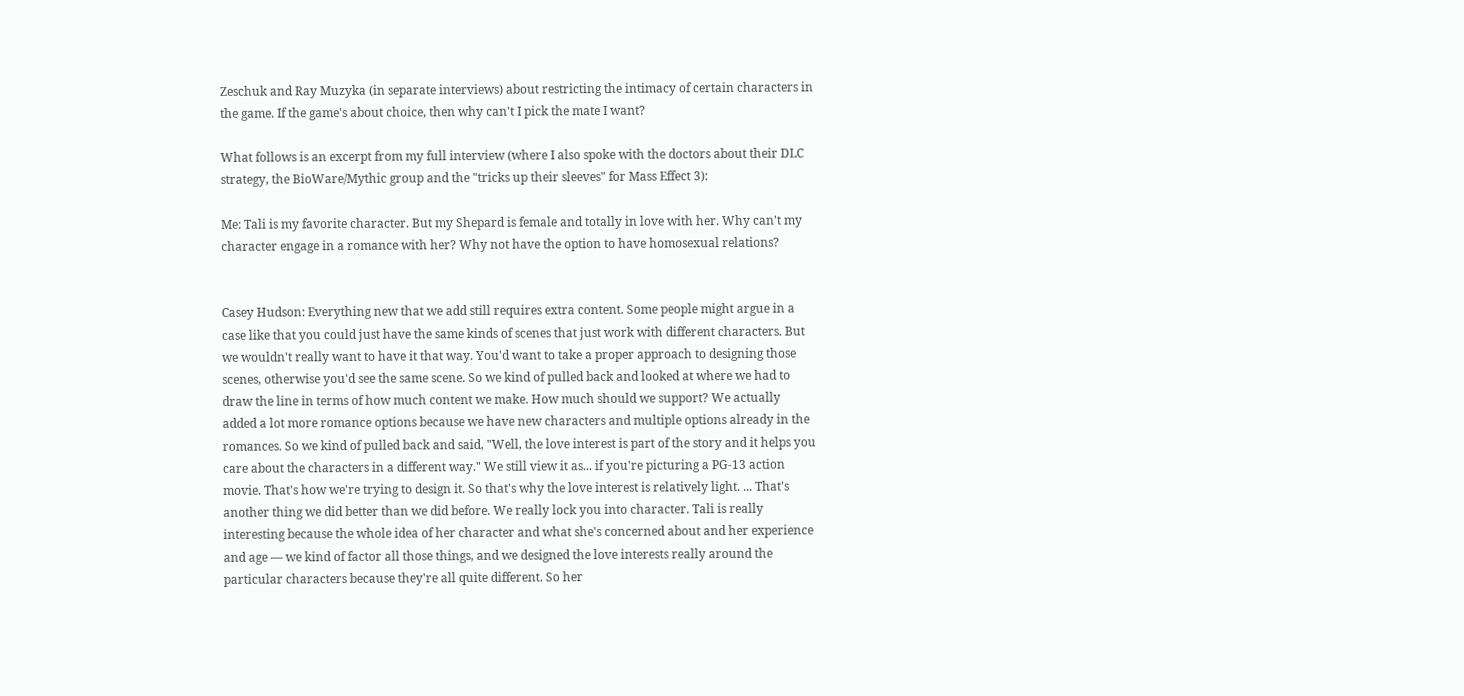Zeschuk and Ray Muzyka (in separate interviews) about restricting the intimacy of certain characters in the game. If the game's about choice, then why can't I pick the mate I want?

What follows is an excerpt from my full interview (where I also spoke with the doctors about their DLC strategy, the BioWare/Mythic group and the "tricks up their sleeves" for Mass Effect 3):

Me: Tali is my favorite character. But my Shepard is female and totally in love with her. Why can't my character engage in a romance with her? Why not have the option to have homosexual relations?


Casey Hudson: Everything new that we add still requires extra content. Some people might argue in a case like that you could just have the same kinds of scenes that just work with different characters. But we wouldn't really want to have it that way. You'd want to take a proper approach to designing those scenes, otherwise you'd see the same scene. So we kind of pulled back and looked at where we had to draw the line in terms of how much content we make. How much should we support? We actually added a lot more romance options because we have new characters and multiple options already in the romances. So we kind of pulled back and said, "Well, the love interest is part of the story and it helps you care about the characters in a different way." We still view it as... if you're picturing a PG-13 action movie. That's how we're trying to design it. So that's why the love interest is relatively light. ... That's another thing we did better than we did before. We really lock you into character. Tali is really interesting because the whole idea of her character and what she's concerned about and her experience and age — we kind of factor all those things, and we designed the love interests really around the particular characters because they're all quite different. So her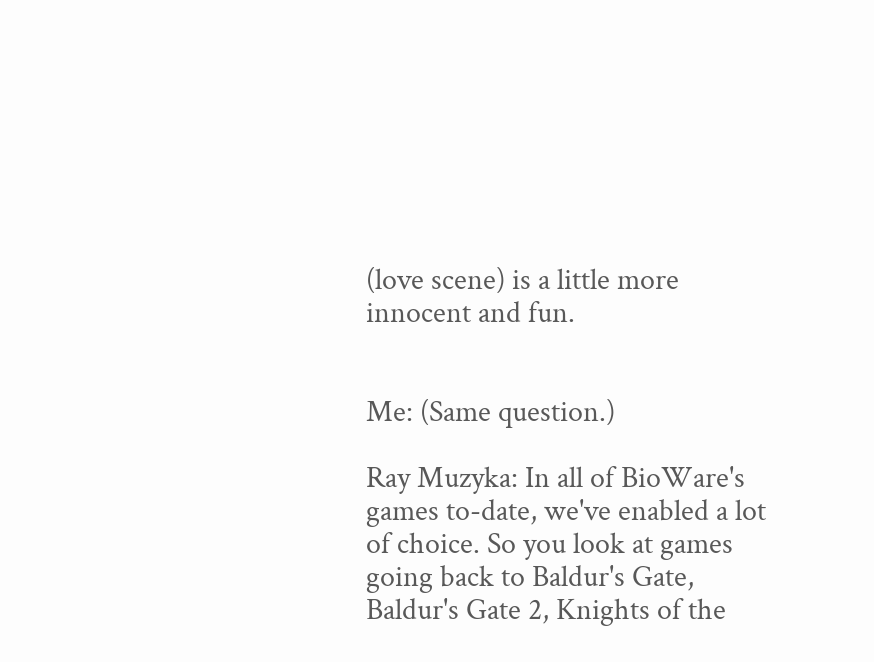(love scene) is a little more innocent and fun.


Me: (Same question.)

Ray Muzyka: In all of BioWare's games to-date, we've enabled a lot of choice. So you look at games going back to Baldur's Gate, Baldur's Gate 2, Knights of the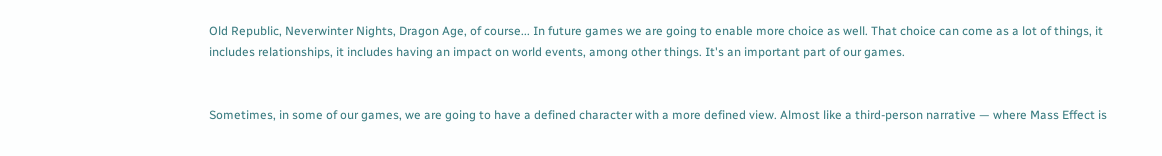Old Republic, Neverwinter Nights, Dragon Age, of course... In future games we are going to enable more choice as well. That choice can come as a lot of things, it includes relationships, it includes having an impact on world events, among other things. It's an important part of our games.


Sometimes, in some of our games, we are going to have a defined character with a more defined view. Almost like a third-person narrative — where Mass Effect is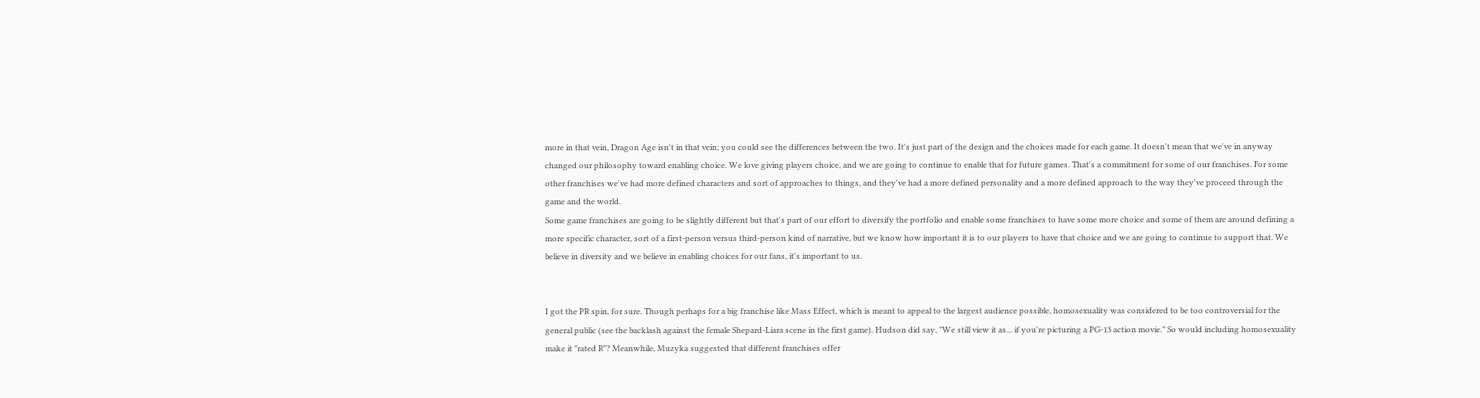more in that vein, Dragon Age isn't in that vein; you could see the differences between the two. It's just part of the design and the choices made for each game. It doesn't mean that we've in anyway changed our philosophy toward enabling choice. We love giving players choice, and we are going to continue to enable that for future games. That's a commitment for some of our franchises. For some other franchises we've had more defined characters and sort of approaches to things, and they've had a more defined personality and a more defined approach to the way they've proceed through the game and the world.
Some game franchises are going to be slightly different but that's part of our effort to diversify the portfolio and enable some franchises to have some more choice and some of them are around defining a more specific character, sort of a first-person versus third-person kind of narrative, but we know how important it is to our players to have that choice and we are going to continue to support that. We believe in diversity and we believe in enabling choices for our fans, it's important to us.


I got the PR spin, for sure. Though perhaps for a big franchise like Mass Effect, which is meant to appeal to the largest audience possible, homosexuality was considered to be too controversial for the general public (see the backlash against the female Shepard-Liara scene in the first game). Hudson did say, "We still view it as... if you're picturing a PG-13 action movie." So would including homosexuality make it "rated R"? Meanwhile, Muzyka suggested that different franchises offer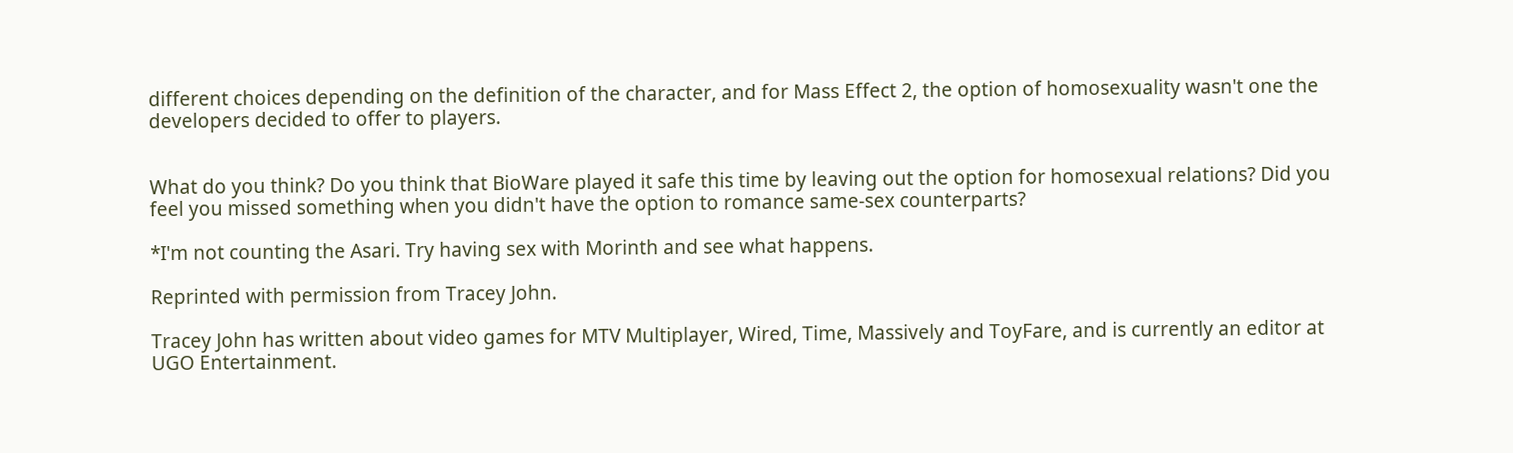different choices depending on the definition of the character, and for Mass Effect 2, the option of homosexuality wasn't one the developers decided to offer to players.


What do you think? Do you think that BioWare played it safe this time by leaving out the option for homosexual relations? Did you feel you missed something when you didn't have the option to romance same-sex counterparts?

*I'm not counting the Asari. Try having sex with Morinth and see what happens.

Reprinted with permission from Tracey John.

Tracey John has written about video games for MTV Multiplayer, Wired, Time, Massively and ToyFare, and is currently an editor at UGO Entertainment.